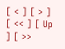[ < ] [ > ]   [ << ] [ Up ] [ >>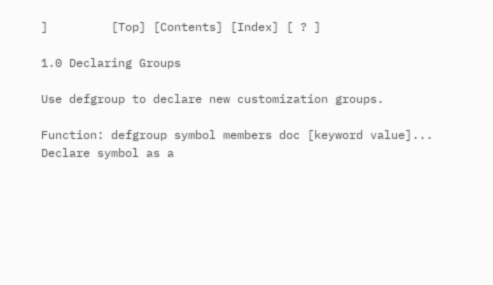]         [Top] [Contents] [Index] [ ? ]

1.0 Declaring Groups

Use defgroup to declare new customization groups.

Function: defgroup symbol members doc [keyword value]...
Declare symbol as a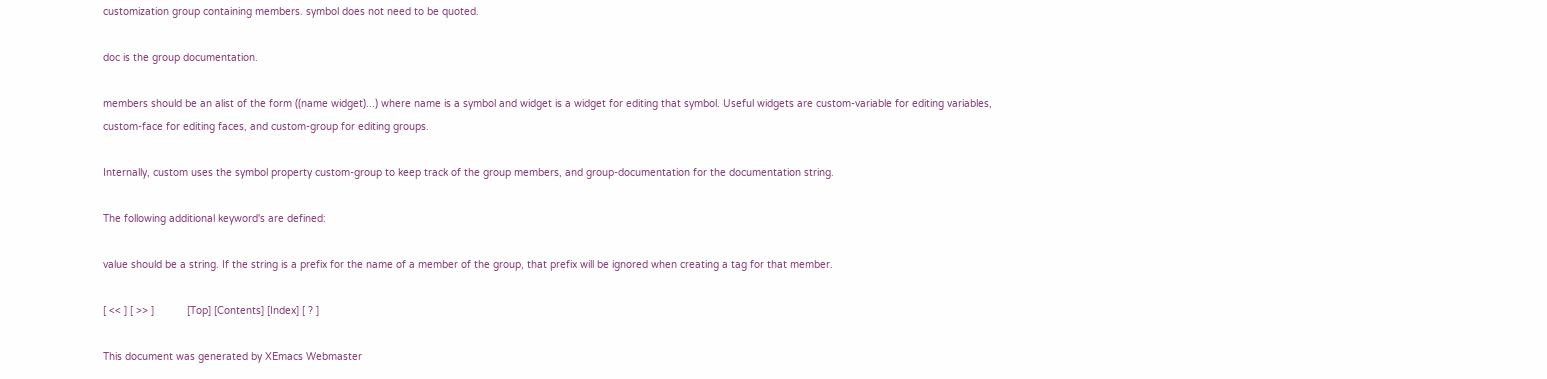customization group containing members. symbol does not need to be quoted.

doc is the group documentation.

members should be an alist of the form ((name widget)...) where name is a symbol and widget is a widget for editing that symbol. Useful widgets are custom-variable for editing variables, custom-face for editing faces, and custom-group for editing groups.

Internally, custom uses the symbol property custom-group to keep track of the group members, and group-documentation for the documentation string.

The following additional keyword's are defined:

value should be a string. If the string is a prefix for the name of a member of the group, that prefix will be ignored when creating a tag for that member.

[ << ] [ >> ]           [Top] [Contents] [Index] [ ? ]

This document was generated by XEmacs Webmaster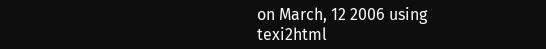on March, 12 2006 using texi2html